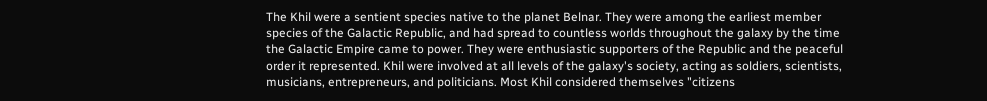The Khil were a sentient species native to the planet Belnar. They were among the earliest member species of the Galactic Republic, and had spread to countless worlds throughout the galaxy by the time the Galactic Empire came to power. They were enthusiastic supporters of the Republic and the peaceful order it represented. Khil were involved at all levels of the galaxy's society, acting as soldiers, scientists, musicians, entrepreneurs, and politicians. Most Khil considered themselves "citizens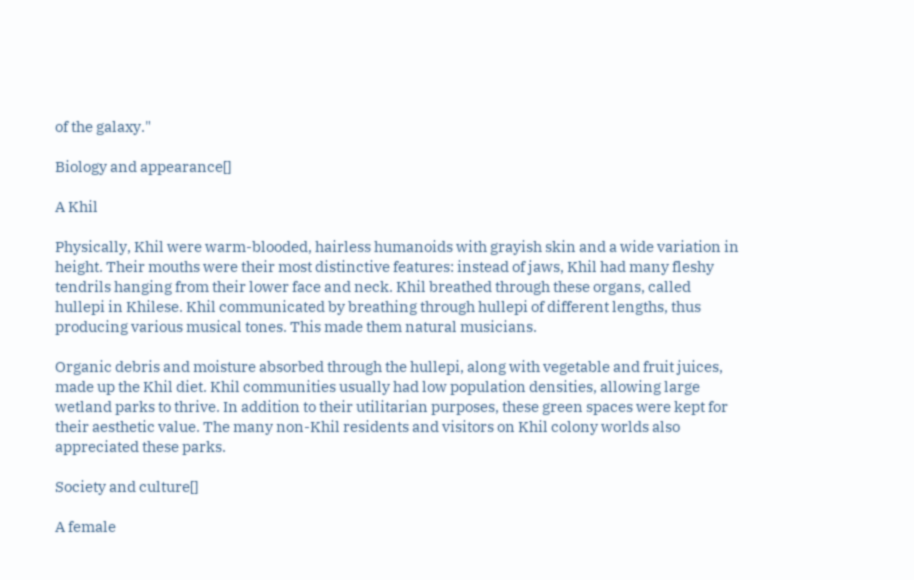of the galaxy."

Biology and appearance[]

A Khil

Physically, Khil were warm-blooded, hairless humanoids with grayish skin and a wide variation in height. Their mouths were their most distinctive features: instead of jaws, Khil had many fleshy tendrils hanging from their lower face and neck. Khil breathed through these organs, called hullepi in Khilese. Khil communicated by breathing through hullepi of different lengths, thus producing various musical tones. This made them natural musicians.

Organic debris and moisture absorbed through the hullepi, along with vegetable and fruit juices, made up the Khil diet. Khil communities usually had low population densities, allowing large wetland parks to thrive. In addition to their utilitarian purposes, these green spaces were kept for their aesthetic value. The many non-Khil residents and visitors on Khil colony worlds also appreciated these parks.

Society and culture[]

A female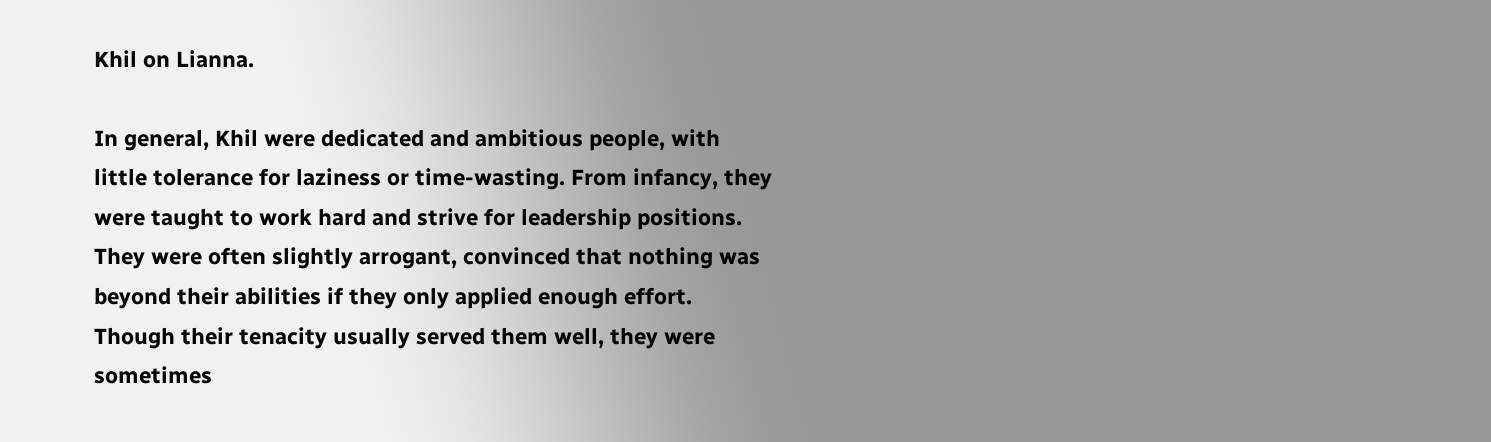Khil on Lianna.

In general, Khil were dedicated and ambitious people, with little tolerance for laziness or time-wasting. From infancy, they were taught to work hard and strive for leadership positions. They were often slightly arrogant, convinced that nothing was beyond their abilities if they only applied enough effort. Though their tenacity usually served them well, they were sometimes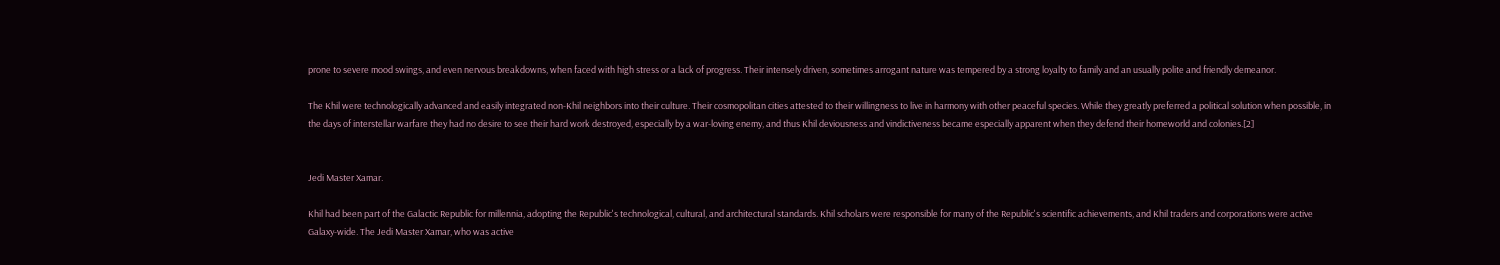prone to severe mood swings, and even nervous breakdowns, when faced with high stress or a lack of progress. Their intensely driven, sometimes arrogant nature was tempered by a strong loyalty to family and an usually polite and friendly demeanor.

The Khil were technologically advanced and easily integrated non-Khil neighbors into their culture. Their cosmopolitan cities attested to their willingness to live in harmony with other peaceful species. While they greatly preferred a political solution when possible, in the days of interstellar warfare they had no desire to see their hard work destroyed, especially by a war-loving enemy, and thus Khil deviousness and vindictiveness became especially apparent when they defend their homeworld and colonies.[2]


Jedi Master Xamar.

Khil had been part of the Galactic Republic for millennia, adopting the Republic's technological, cultural, and architectural standards. Khil scholars were responsible for many of the Republic's scientific achievements, and Khil traders and corporations were active Galaxy-wide. The Jedi Master Xamar, who was active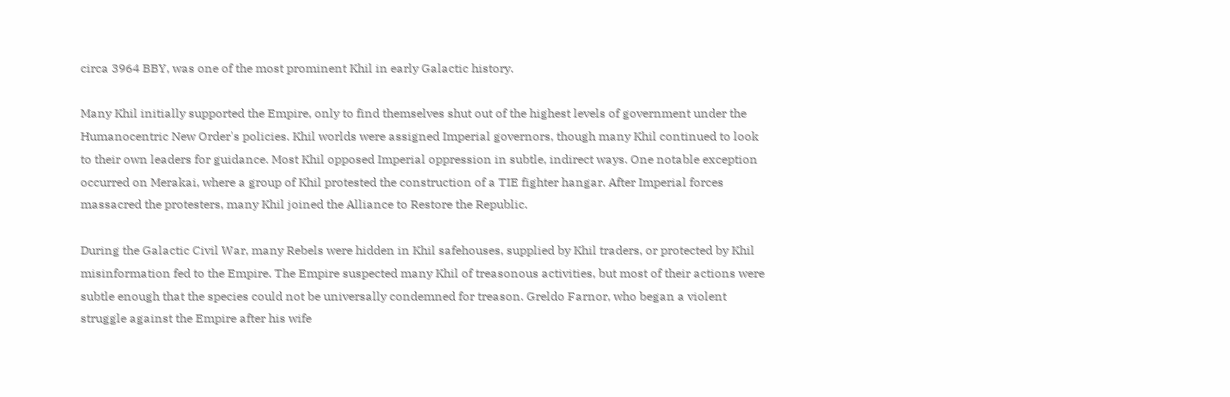circa 3964 BBY, was one of the most prominent Khil in early Galactic history.

Many Khil initially supported the Empire, only to find themselves shut out of the highest levels of government under the Humanocentric New Order's policies. Khil worlds were assigned Imperial governors, though many Khil continued to look to their own leaders for guidance. Most Khil opposed Imperial oppression in subtle, indirect ways. One notable exception occurred on Merakai, where a group of Khil protested the construction of a TIE fighter hangar. After Imperial forces massacred the protesters, many Khil joined the Alliance to Restore the Republic.

During the Galactic Civil War, many Rebels were hidden in Khil safehouses, supplied by Khil traders, or protected by Khil misinformation fed to the Empire. The Empire suspected many Khil of treasonous activities, but most of their actions were subtle enough that the species could not be universally condemned for treason. Greldo Farnor, who began a violent struggle against the Empire after his wife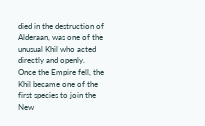died in the destruction of Alderaan, was one of the unusual Khil who acted directly and openly. Once the Empire fell, the Khil became one of the first species to join the New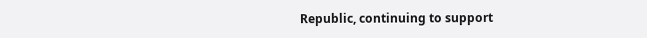Republic, continuing to support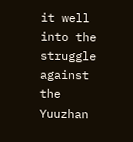it well into the struggle against the Yuuzhan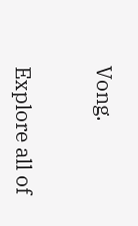Vong.


Explore all of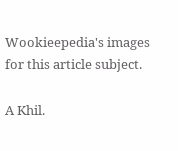Wookieepedia's images for this article subject.

A Khil.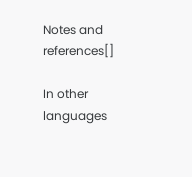Notes and references[]

In other languages